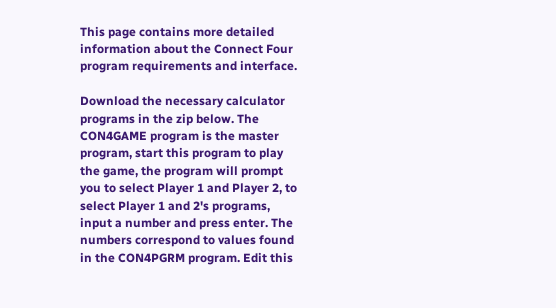This page contains more detailed information about the Connect Four program requirements and interface.

Download the necessary calculator programs in the zip below. The CON4GAME program is the master program, start this program to play the game, the program will prompt you to select Player 1 and Player 2, to select Player 1 and 2's programs, input a number and press enter. The numbers correspond to values found in the CON4PGRM program. Edit this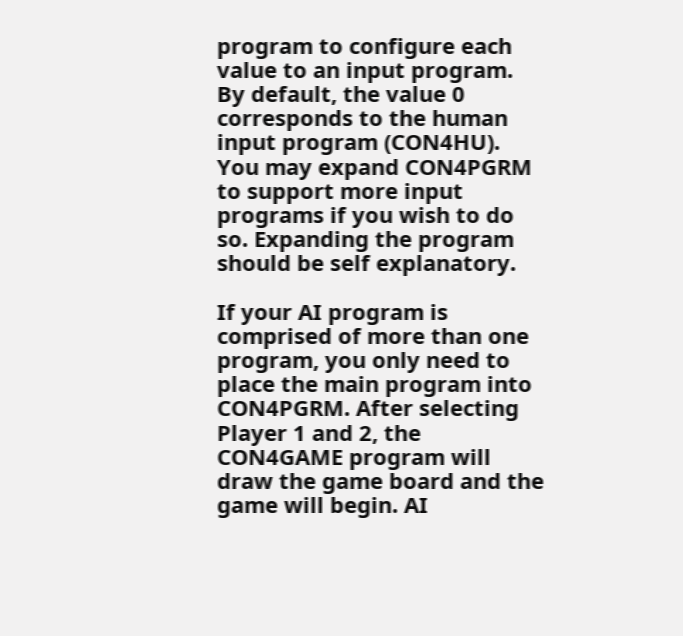program to configure each value to an input program. By default, the value 0 corresponds to the human input program (CON4HU). You may expand CON4PGRM to support more input programs if you wish to do so. Expanding the program should be self explanatory.

If your AI program is comprised of more than one program, you only need to place the main program into CON4PGRM. After selecting Player 1 and 2, the CON4GAME program will draw the game board and the game will begin. AI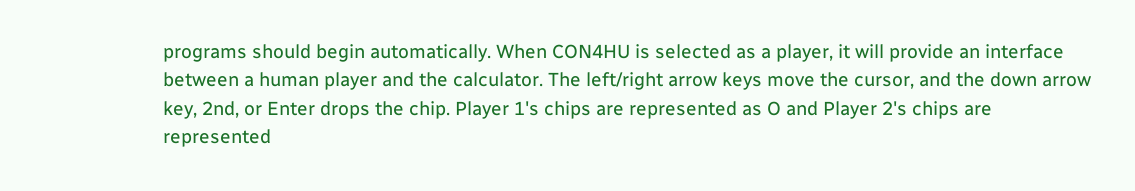programs should begin automatically. When CON4HU is selected as a player, it will provide an interface between a human player and the calculator. The left/right arrow keys move the cursor, and the down arrow key, 2nd, or Enter drops the chip. Player 1's chips are represented as O and Player 2's chips are represented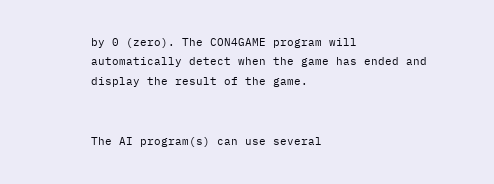by 0 (zero). The CON4GAME program will automatically detect when the game has ended and display the result of the game.


The AI program(s) can use several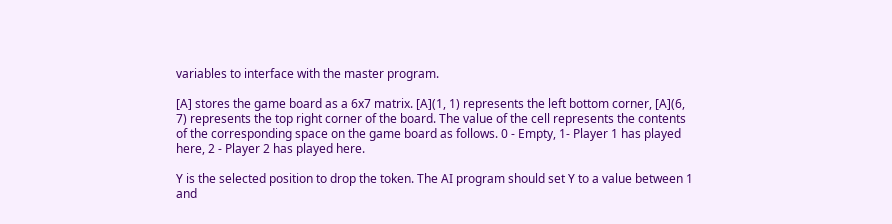variables to interface with the master program.

[A] stores the game board as a 6x7 matrix. [A](1, 1) represents the left bottom corner, [A](6, 7) represents the top right corner of the board. The value of the cell represents the contents of the corresponding space on the game board as follows. 0 - Empty, 1- Player 1 has played here, 2 - Player 2 has played here.

Y is the selected position to drop the token. The AI program should set Y to a value between 1 and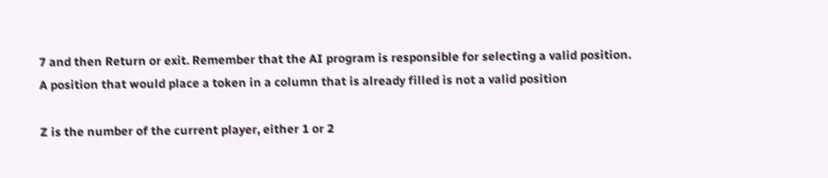7 and then Return or exit. Remember that the AI program is responsible for selecting a valid position. A position that would place a token in a column that is already filled is not a valid position

Z is the number of the current player, either 1 or 2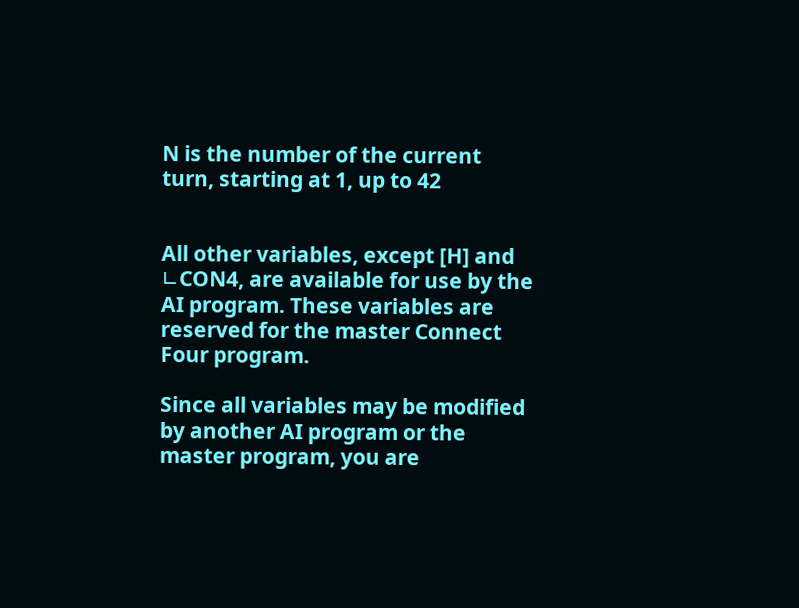N is the number of the current turn, starting at 1, up to 42


All other variables, except [H] and ∟CON4, are available for use by the AI program. These variables are reserved for the master Connect Four program.

Since all variables may be modified by another AI program or the master program, you are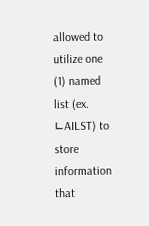allowed to utilize one (1) named list (ex. ∟AILST) to store information that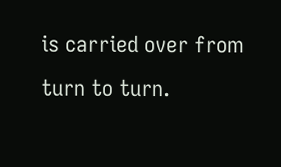is carried over from turn to turn.